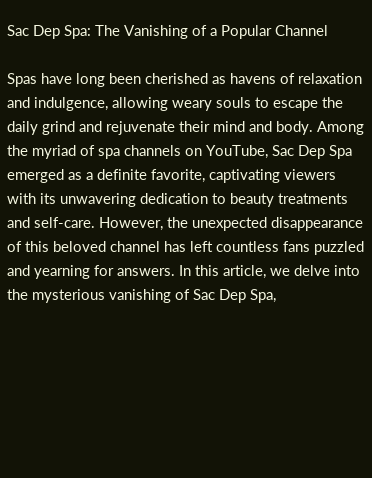Sac Dep Spa: The Vanishing of a Popular Channel

Spas have long been cherished as havens of relaxation and indulgence, allowing weary souls to escape the daily grind and rejuvenate their mind and body. Among the myriad of spa channels on YouTube, Sac Dep Spa emerged as a definite favorite, captivating viewers with its unwavering dedication to beauty treatments and self-care. However, the unexpected disappearance of this beloved channel has left countless fans puzzled and yearning for answers. In this article, we delve into the mysterious vanishing of Sac Dep Spa,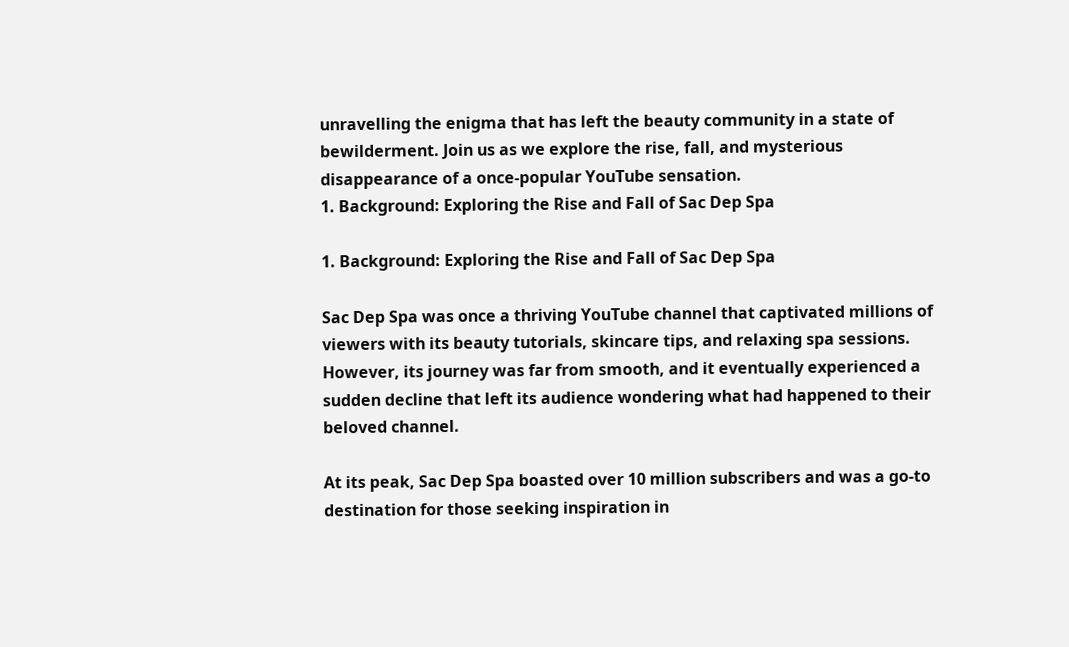unravelling the enigma that has left the beauty community in a state of bewilderment. Join us as we explore the rise, fall, and mysterious disappearance of a once-popular YouTube sensation.
1. Background: Exploring the Rise and Fall of Sac Dep Spa

1. Background: Exploring the Rise and Fall of Sac Dep Spa

Sac Dep Spa was once a thriving YouTube channel that captivated millions of viewers with its beauty tutorials, skincare tips, and relaxing spa sessions. However, its journey was far from smooth, and it eventually experienced a sudden decline that left its audience wondering what had happened to their beloved channel.

At its peak, Sac Dep Spa boasted over 10 million subscribers and was a go-to destination for those seeking inspiration in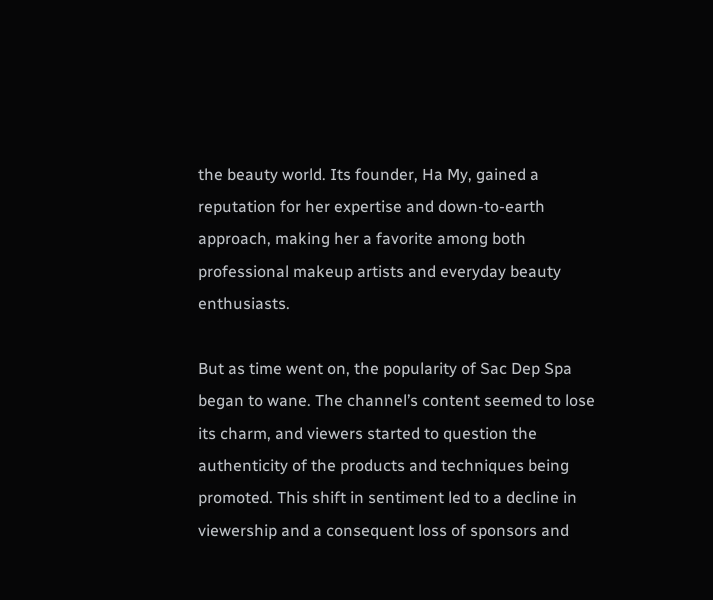the beauty world. Its founder, Ha My, gained a reputation for her expertise and down-to-earth approach, making her a favorite among both professional makeup artists and everyday beauty enthusiasts.

But as time went on, the popularity of Sac Dep Spa began to wane. The channel’s content seemed to lose its charm, and viewers started to question the authenticity of the products and techniques being promoted. This shift in sentiment led to a decline in viewership and a consequent loss of sponsors and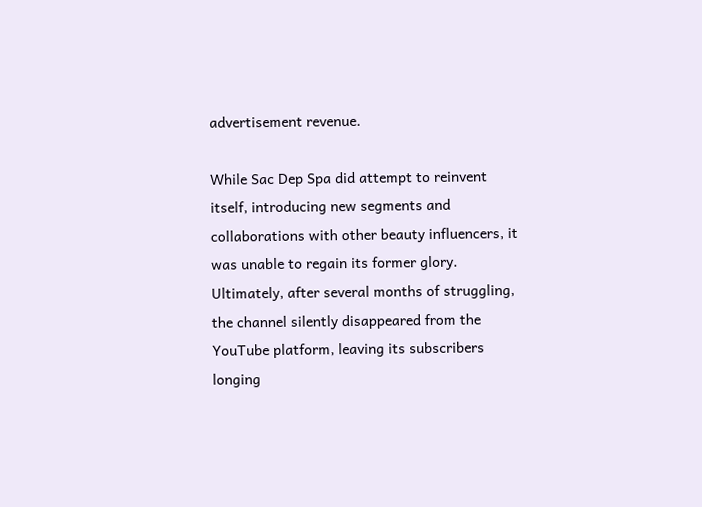advertisement revenue.

While Sac Dep Spa did attempt to reinvent itself, introducing new segments and collaborations with other beauty influencers, it was unable to regain its former glory. Ultimately, after several months of struggling, the channel silently disappeared from the YouTube platform, leaving its subscribers longing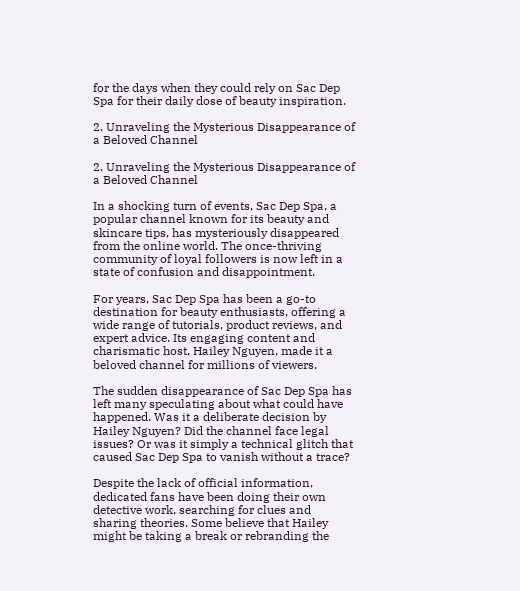for the days when they could rely on Sac Dep Spa for their daily dose of beauty inspiration.

2. Unraveling the Mysterious Disappearance of a Beloved Channel

2. Unraveling the Mysterious Disappearance of a Beloved Channel

In a shocking turn of events, Sac Dep Spa, a popular channel known for its beauty and skincare tips, has mysteriously disappeared from the online world. The once-thriving community of loyal followers is now left in a state of confusion and disappointment.

For years, Sac Dep Spa has been a go-to destination for beauty enthusiasts, offering a wide range of tutorials, product reviews, and expert advice. Its engaging content and charismatic host, Hailey Nguyen, made it a beloved channel for millions of viewers.

The sudden disappearance of Sac Dep Spa has left many speculating about what could have happened. Was it a deliberate decision by Hailey Nguyen? Did the channel face legal issues? Or was it simply a technical glitch that caused Sac Dep Spa to vanish without a trace?

Despite the lack of official information, dedicated fans have been doing their own detective work, searching for clues and sharing theories. Some believe that Hailey might be taking a break or rebranding the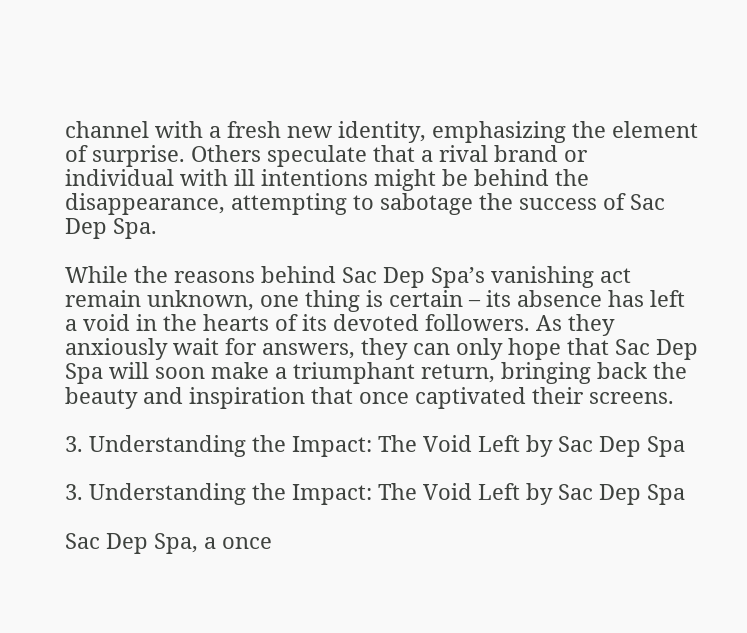channel with a fresh new identity, emphasizing the element of surprise. Others speculate that a rival brand or individual with ill intentions might be behind the disappearance, attempting to sabotage the success of Sac Dep Spa.

While the reasons behind Sac Dep Spa’s vanishing act remain unknown, one thing is certain – its absence has left a void in the hearts of its devoted followers. As they anxiously wait for answers, they can only hope that Sac Dep Spa will soon make a triumphant return, bringing back the beauty and inspiration that once captivated their screens.

3. Understanding the Impact: The Void Left by Sac Dep Spa

3. Understanding the Impact: The Void Left by Sac Dep Spa

Sac Dep Spa, a once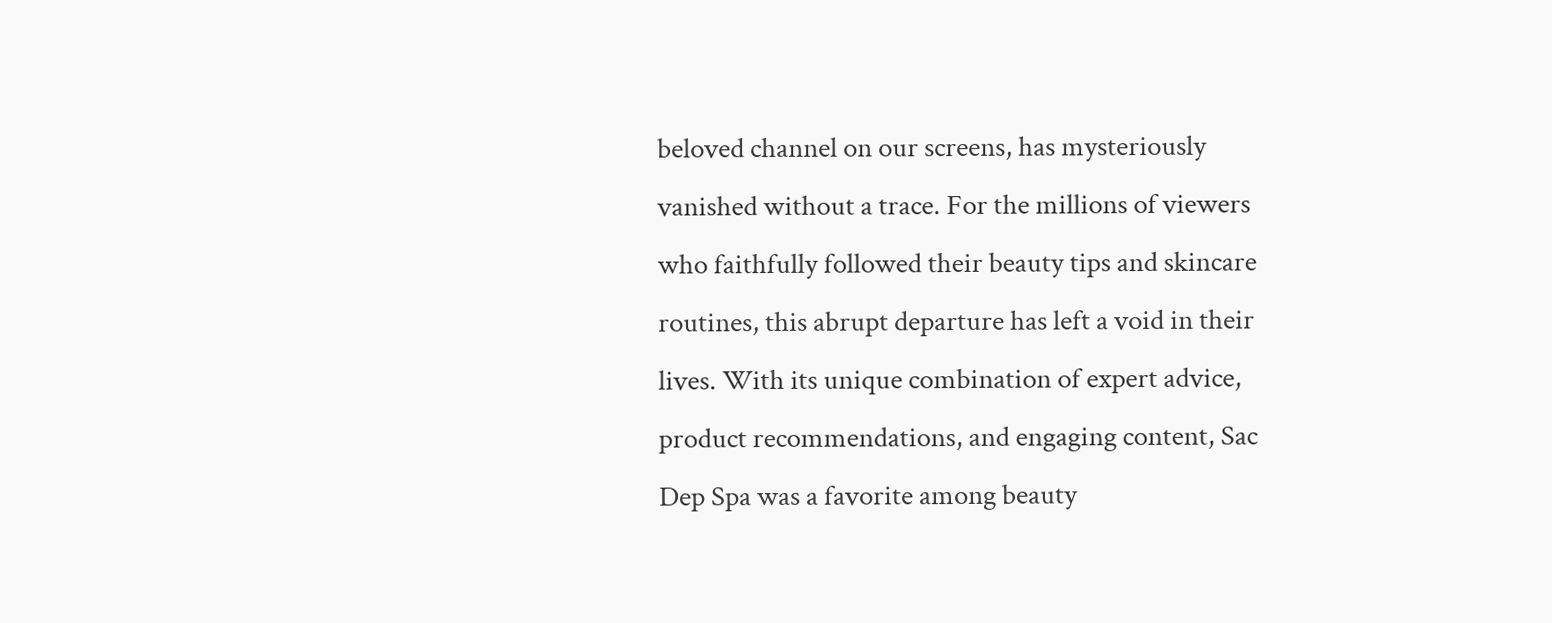beloved channel on our screens, has mysteriously vanished without a trace. For the millions of viewers who faithfully followed their beauty tips and skincare routines, this abrupt departure has left a void in their lives. With its unique combination of expert advice, product recommendations, and engaging content, Sac Dep Spa was a favorite among beauty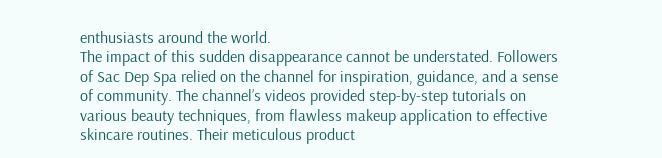enthusiasts around the world.
The impact of this sudden disappearance cannot be understated. Followers of Sac Dep Spa relied on the channel for inspiration, guidance, and a sense of community. The channel’s videos provided step-by-step tutorials on various beauty techniques, from flawless makeup application to effective skincare routines. Their meticulous product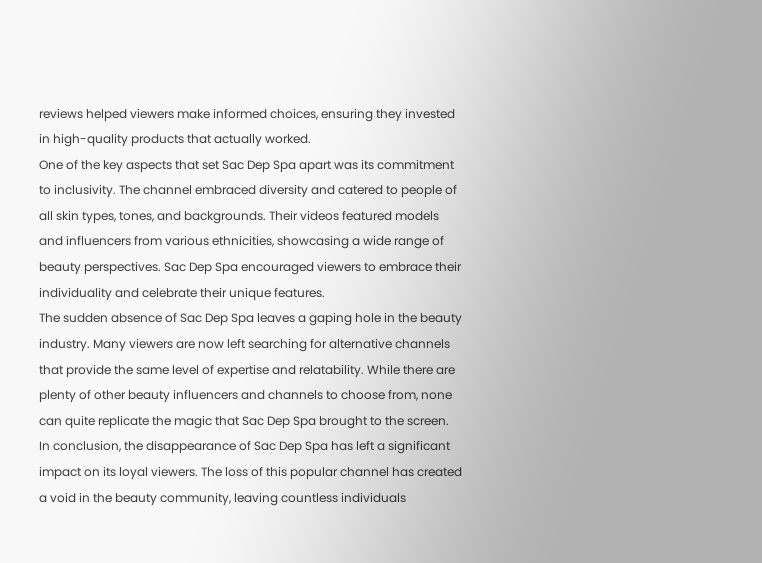reviews helped viewers make informed choices, ensuring they invested in high-quality products that actually worked.
One of the key aspects that set Sac Dep Spa apart was its commitment to inclusivity. The channel embraced diversity and catered to people of all skin types, tones, and backgrounds. Their videos featured models and influencers from various ethnicities, showcasing a wide range of beauty perspectives. Sac Dep Spa encouraged viewers to embrace their individuality and celebrate their unique features.
The sudden absence of Sac Dep Spa leaves a gaping hole in the beauty industry. Many viewers are now left searching for alternative channels that provide the same level of expertise and relatability. While there are plenty of other beauty influencers and channels to choose from, none can quite replicate the magic that Sac Dep Spa brought to the screen.
In conclusion, the disappearance of Sac Dep Spa has left a significant impact on its loyal viewers. The loss of this popular channel has created a void in the beauty community, leaving countless individuals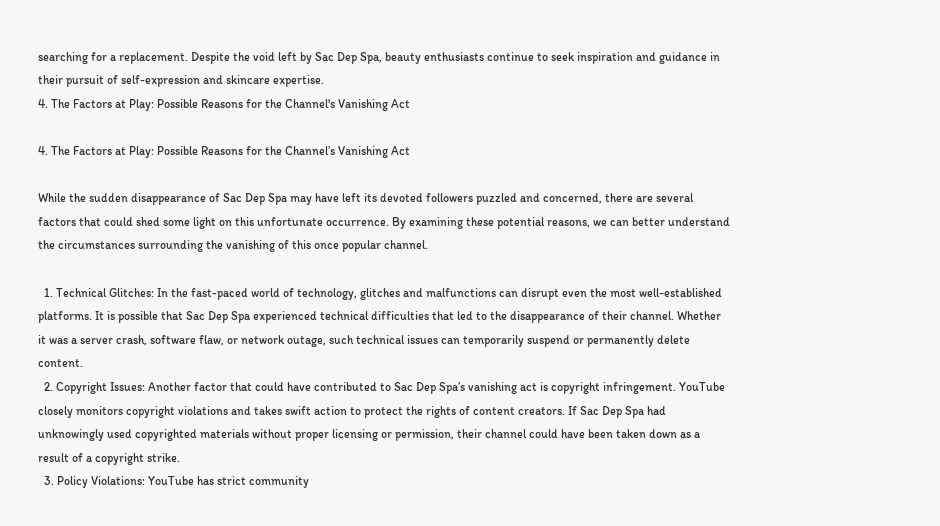searching for a replacement. Despite the void left by Sac Dep Spa, beauty enthusiasts continue to seek inspiration and guidance in their pursuit of self-expression and skincare expertise.
4. The Factors at Play: Possible Reasons for the Channel's Vanishing Act

4. The Factors at Play: Possible Reasons for the Channel’s Vanishing Act

While the sudden disappearance of Sac Dep Spa may have left its devoted followers puzzled and concerned, there are several factors that could shed some light on this unfortunate occurrence. By examining these potential reasons, we can better understand the circumstances surrounding the vanishing of this once popular channel.

  1. Technical Glitches: In the fast-paced world of technology, glitches and malfunctions can disrupt even the most well-established platforms. It is possible that Sac Dep Spa experienced technical difficulties that led to the disappearance of their channel. Whether it was a server crash, software flaw, or network outage, such technical issues can temporarily suspend or permanently delete content.
  2. Copyright Issues: Another factor that could have contributed to Sac Dep Spa’s vanishing act is copyright infringement. YouTube closely monitors copyright violations and takes swift action to protect the rights of content creators. If Sac Dep Spa had unknowingly used copyrighted materials without proper licensing or permission, their channel could have been taken down as a result of a copyright strike.
  3. Policy Violations: YouTube has strict community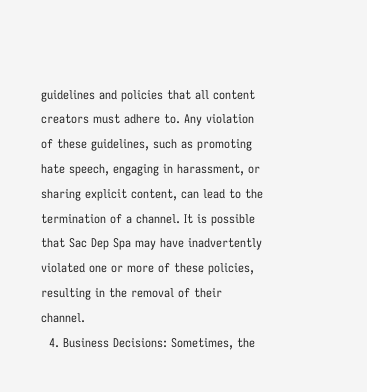guidelines and policies that all content creators must adhere to. Any violation of these guidelines, such as promoting hate speech, engaging in harassment, or sharing explicit content, can lead to the termination of a channel. It is possible that Sac Dep Spa may have inadvertently violated one or more of these policies, resulting in the removal of their channel.
  4. Business Decisions: Sometimes, the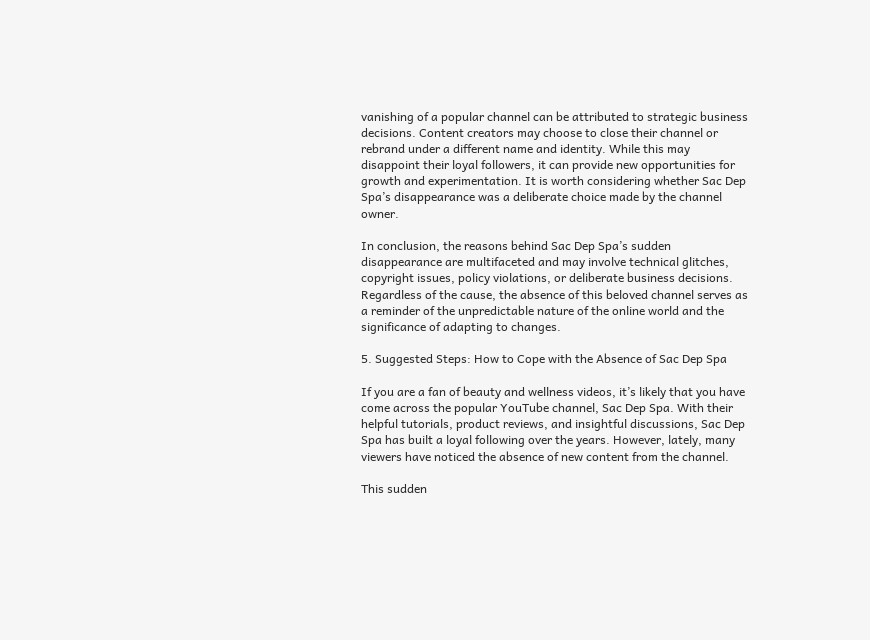vanishing of a popular channel can be attributed to strategic business decisions. Content creators may choose to close their channel or rebrand under a different name and identity. While this may disappoint their loyal followers, it can provide new opportunities for growth and experimentation. It is worth considering whether Sac Dep Spa’s disappearance was a deliberate choice made by the channel owner.

In conclusion, the reasons behind Sac Dep Spa’s sudden disappearance are multifaceted and may involve technical glitches, copyright issues, policy violations, or deliberate business decisions. Regardless of the cause, the absence of this beloved channel serves as a reminder of the unpredictable nature of the online world and the significance of adapting to changes.

5. Suggested Steps: How to Cope with the Absence of Sac Dep Spa

If you are a fan of beauty and wellness videos, it’s likely that you have come across the popular YouTube channel, Sac Dep Spa. With their helpful tutorials, product reviews, and insightful discussions, Sac Dep Spa has built a loyal following over the years. However, lately, many viewers have noticed the absence of new content from the channel.

This sudden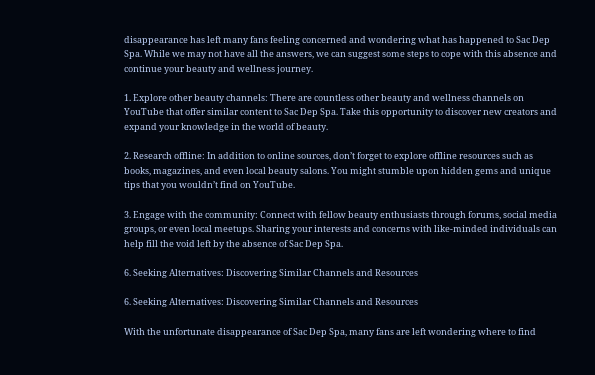disappearance has left many fans feeling concerned and wondering what has happened to Sac Dep Spa. While we may not have all the answers, we can suggest some steps to cope with this absence and continue your beauty and wellness journey.

1. Explore other beauty channels: There are countless other beauty and wellness channels on YouTube that offer similar content to Sac Dep Spa. Take this opportunity to discover new creators and expand your knowledge in the world of beauty.

2. Research offline: In addition to online sources, don’t forget to explore offline resources such as books, magazines, and even local beauty salons. You might stumble upon hidden gems and unique tips that you wouldn’t find on YouTube.

3. Engage with the community: Connect with fellow beauty enthusiasts through forums, social media groups, or even local meetups. Sharing your interests and concerns with like-minded individuals can help fill the void left by the absence of Sac Dep Spa.

6. Seeking Alternatives: Discovering Similar Channels and Resources

6. Seeking Alternatives: Discovering Similar Channels and Resources

With the unfortunate disappearance of Sac Dep Spa, many fans are left wondering where to find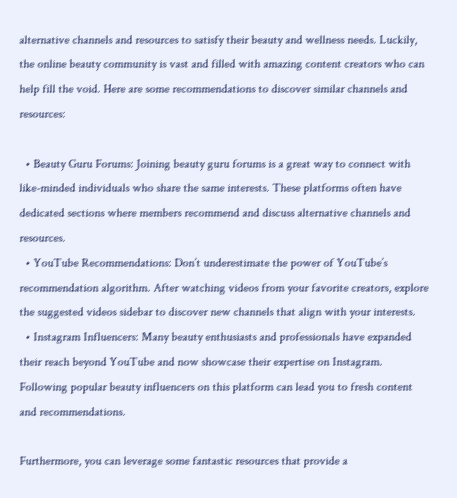alternative channels and resources to satisfy their beauty and wellness needs. Luckily, the online beauty community is vast and filled with amazing content creators who can help fill the void. Here are some recommendations to discover similar channels and resources:

  • Beauty Guru Forums: Joining beauty guru forums is a great way to connect with like-minded individuals who share the same interests. These platforms often have dedicated sections where members recommend and discuss alternative channels and resources.
  • YouTube Recommendations: Don’t underestimate the power of YouTube’s recommendation algorithm. After watching videos from your favorite creators, explore the suggested videos sidebar to discover new channels that align with your interests.
  • Instagram Influencers: Many beauty enthusiasts and professionals have expanded their reach beyond YouTube and now showcase their expertise on Instagram. Following popular beauty influencers on this platform can lead you to fresh content and recommendations.

Furthermore, you can leverage some fantastic resources that provide a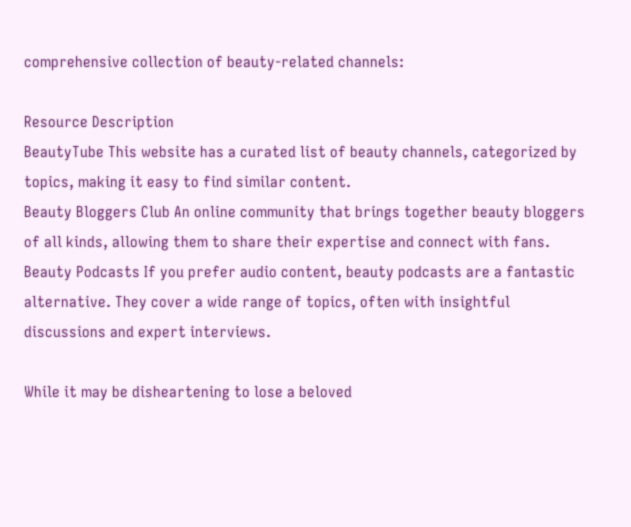comprehensive collection of beauty-related channels:

Resource Description
BeautyTube This website has a curated list of beauty channels, categorized by topics, making it easy to find similar content.
Beauty Bloggers Club An online community that brings together beauty bloggers of all kinds, allowing them to share their expertise and connect with fans.
Beauty Podcasts If you prefer audio content, beauty podcasts are a fantastic alternative. They cover a wide range of topics, often with insightful discussions and expert interviews.

While it may be disheartening to lose a beloved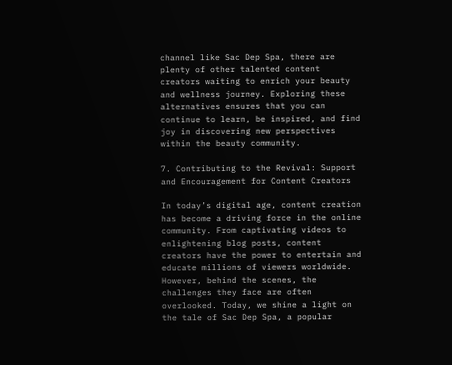channel like Sac Dep Spa, there are plenty of other talented content creators waiting to enrich your beauty and wellness journey. Exploring these alternatives ensures that you can continue to learn, be inspired, and find joy in discovering new perspectives within the beauty community.

7. Contributing to the Revival: Support and Encouragement for Content Creators

In today’s digital age, content creation has become a driving force in the online community. From captivating videos to enlightening blog posts, content creators have the power to entertain and educate millions of viewers worldwide. However, behind the scenes, the challenges they face are often overlooked. Today, we shine a light on the tale of Sac Dep Spa, a popular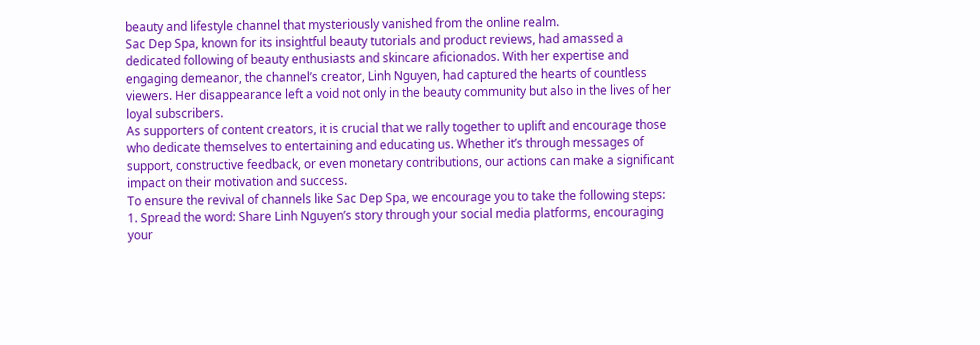beauty and lifestyle channel that mysteriously vanished from the online realm.
Sac Dep Spa, known for its insightful beauty tutorials and product reviews, had amassed a dedicated following of beauty enthusiasts and skincare aficionados. With her expertise and engaging demeanor, the channel’s creator, Linh Nguyen, had captured the hearts of countless viewers. Her disappearance left a void not only in the beauty community but also in the lives of her loyal subscribers.
As supporters of content creators, it is crucial that we rally together to uplift and encourage those who dedicate themselves to entertaining and educating us. Whether it’s through messages of support, constructive feedback, or even monetary contributions, our actions can make a significant impact on their motivation and success.
To ensure the revival of channels like Sac Dep Spa, we encourage you to take the following steps:
1. Spread the word: Share Linh Nguyen’s story through your social media platforms, encouraging your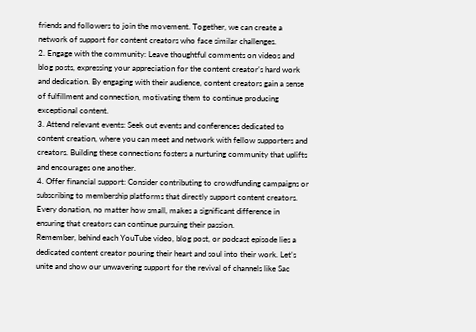friends and followers to join the movement. Together, we can create a network of support for content creators who face similar challenges.
2. Engage with the community: Leave thoughtful comments on videos and blog posts, expressing your appreciation for the content creator’s hard work and dedication. By engaging with their audience, content creators gain a sense of fulfillment and connection, motivating them to continue producing exceptional content.
3. Attend relevant events: Seek out events and conferences dedicated to content creation, where you can meet and network with fellow supporters and creators. Building these connections fosters a nurturing community that uplifts and encourages one another.
4. Offer financial support: Consider contributing to crowdfunding campaigns or subscribing to membership platforms that directly support content creators. Every donation, no matter how small, makes a significant difference in ensuring that creators can continue pursuing their passion.
Remember, behind each YouTube video, blog post, or podcast episode lies a dedicated content creator pouring their heart and soul into their work. Let’s unite and show our unwavering support for the revival of channels like Sac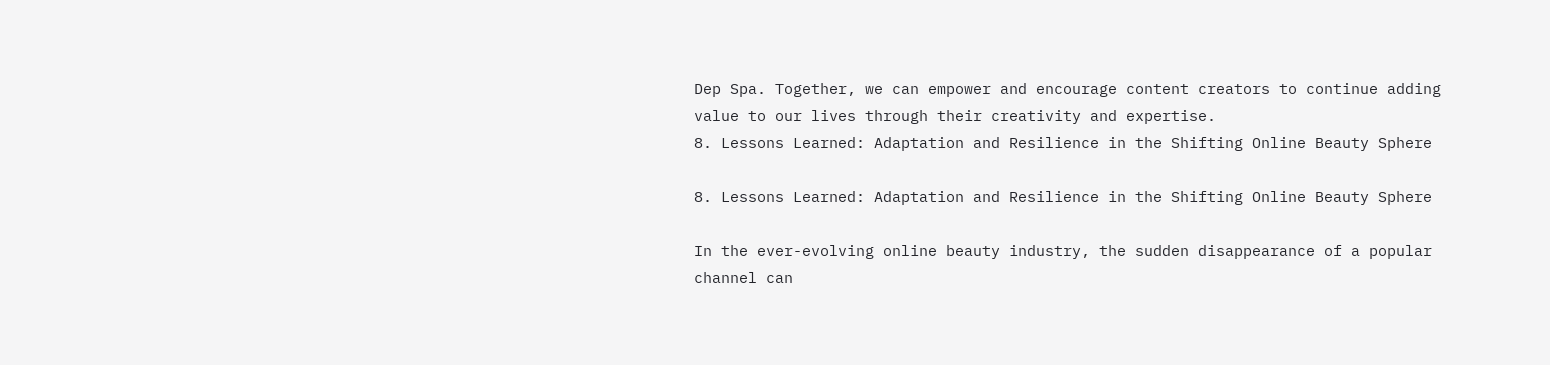Dep Spa. Together, we can empower and encourage content creators to continue adding value to our lives through their creativity and expertise.
8. Lessons Learned: Adaptation and Resilience in the Shifting Online Beauty Sphere

8. Lessons Learned: Adaptation and Resilience in the Shifting Online Beauty Sphere

In the ever-evolving online beauty industry, the sudden disappearance of a popular channel can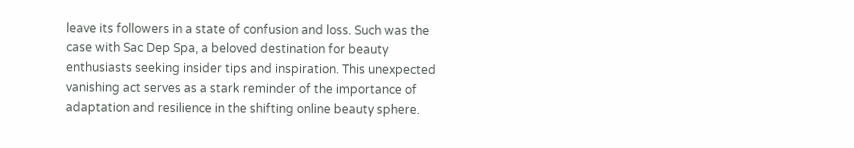leave its followers in a state of confusion and loss. Such was the case with Sac Dep Spa, a beloved destination for beauty enthusiasts seeking insider tips and inspiration. This unexpected vanishing act serves as a stark reminder of the importance of adaptation and resilience in the shifting online beauty sphere.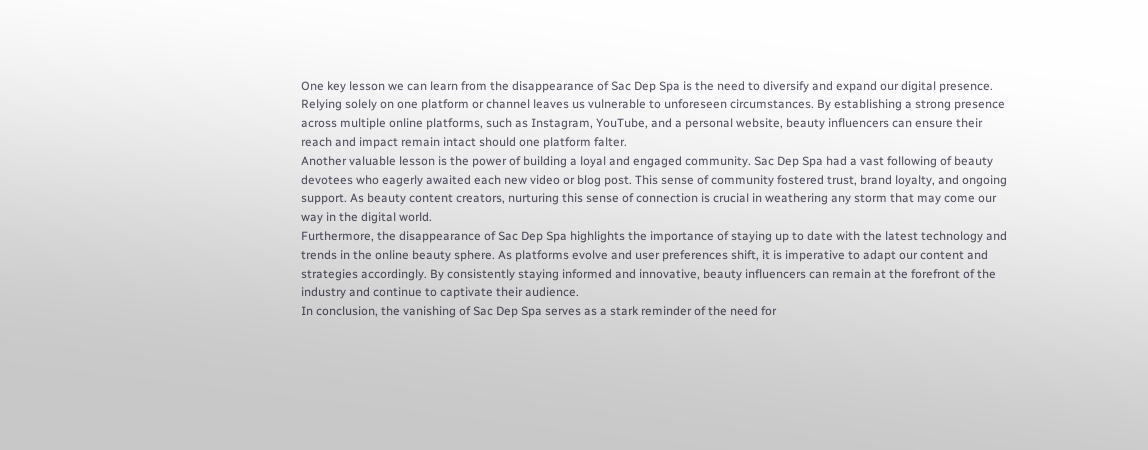One key lesson we can learn from the disappearance of Sac Dep Spa is the need to diversify and expand our digital presence. Relying solely on one platform or channel leaves us vulnerable to unforeseen circumstances. By establishing a strong presence across multiple online platforms, such as Instagram, YouTube, and a personal website, beauty influencers can ensure their reach and impact remain intact should one platform falter.
Another valuable lesson is the power of building a loyal and engaged community. Sac Dep Spa had a vast following of beauty devotees who eagerly awaited each new video or blog post. This sense of community fostered trust, brand loyalty, and ongoing support. As beauty content creators, nurturing this sense of connection is crucial in weathering any storm that may come our way in the digital world.
Furthermore, the disappearance of Sac Dep Spa highlights the importance of staying up to date with the latest technology and trends in the online beauty sphere. As platforms evolve and user preferences shift, it is imperative to adapt our content and strategies accordingly. By consistently staying informed and innovative, beauty influencers can remain at the forefront of the industry and continue to captivate their audience.
In conclusion, the vanishing of Sac Dep Spa serves as a stark reminder of the need for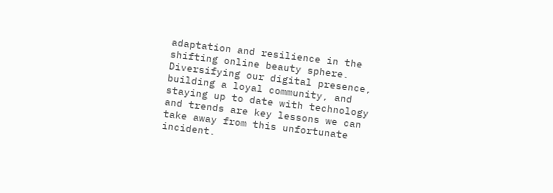adaptation and resilience in the shifting online beauty sphere. Diversifying our digital presence, building a loyal community, and staying up to date with technology and trends are key lessons we can take away from this unfortunate incident.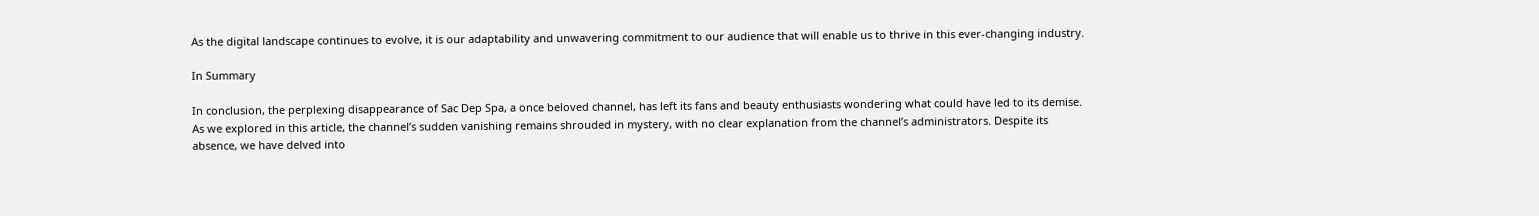As the digital landscape continues to evolve, it is our adaptability and unwavering commitment to our audience that will enable us to thrive in this ever-changing industry.

In Summary

In conclusion, the perplexing disappearance of Sac Dep Spa, a once beloved channel, has left its fans and beauty enthusiasts wondering what could have led to its demise. As we explored in this article, the channel’s sudden vanishing remains shrouded in mystery, with no clear explanation from the channel’s administrators. Despite its absence, we have delved into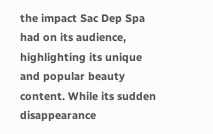the impact Sac Dep Spa had on its audience, highlighting its unique and popular beauty content. While its sudden disappearance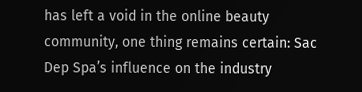has left a void in the online beauty community, one thing remains certain: Sac Dep Spa’s influence on the industry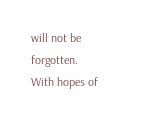will not be forgotten. With hopes of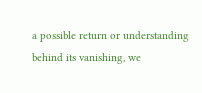a possible return or understanding behind its vanishing, we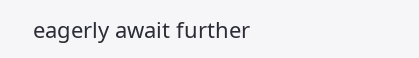eagerly await further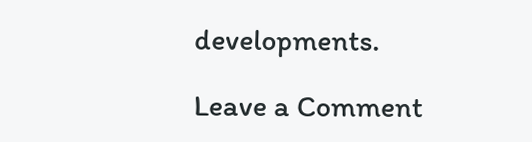developments.

Leave a Comment